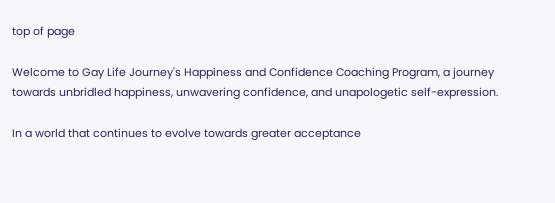top of page

Welcome to Gay Life Journey's Happiness and Confidence Coaching Program, a journey towards unbridled happiness, unwavering confidence, and unapologetic self-expression.

In a world that continues to evolve towards greater acceptance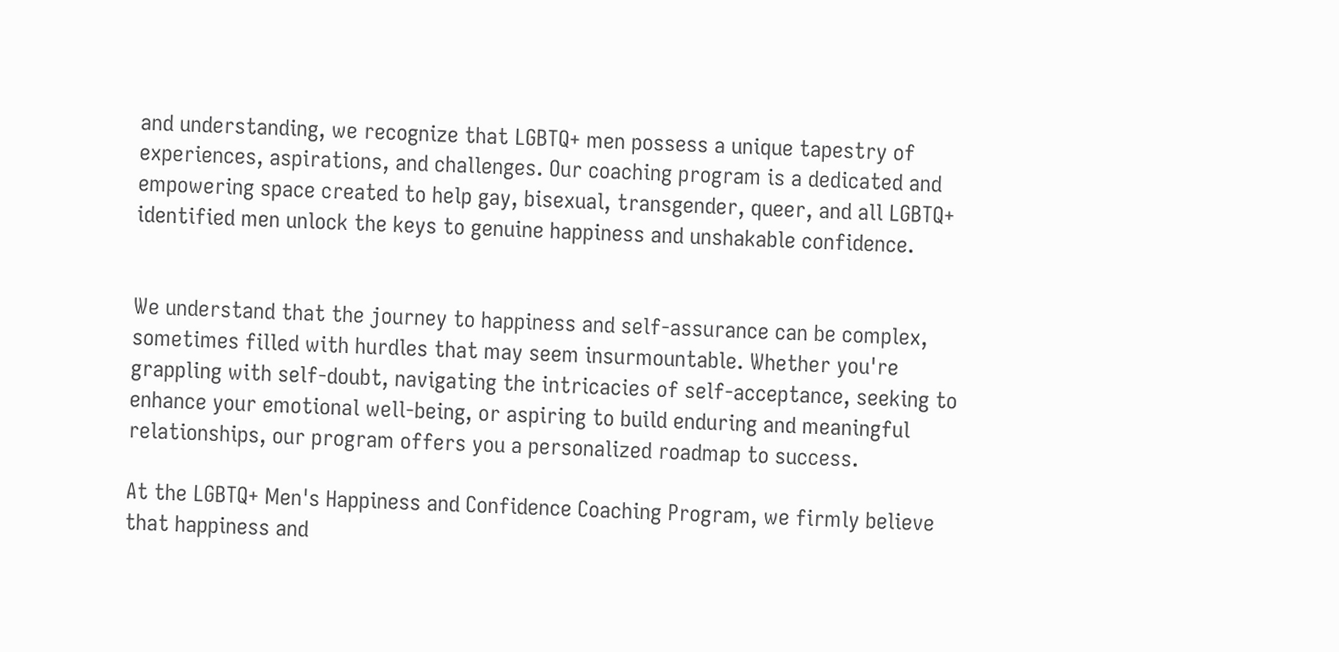and understanding, we recognize that LGBTQ+ men possess a unique tapestry of experiences, aspirations, and challenges. Our coaching program is a dedicated and empowering space created to help gay, bisexual, transgender, queer, and all LGBTQ+ identified men unlock the keys to genuine happiness and unshakable confidence.


We understand that the journey to happiness and self-assurance can be complex, sometimes filled with hurdles that may seem insurmountable. Whether you're grappling with self-doubt, navigating the intricacies of self-acceptance, seeking to enhance your emotional well-being, or aspiring to build enduring and meaningful relationships, our program offers you a personalized roadmap to success.

At the LGBTQ+ Men's Happiness and Confidence Coaching Program, we firmly believe that happiness and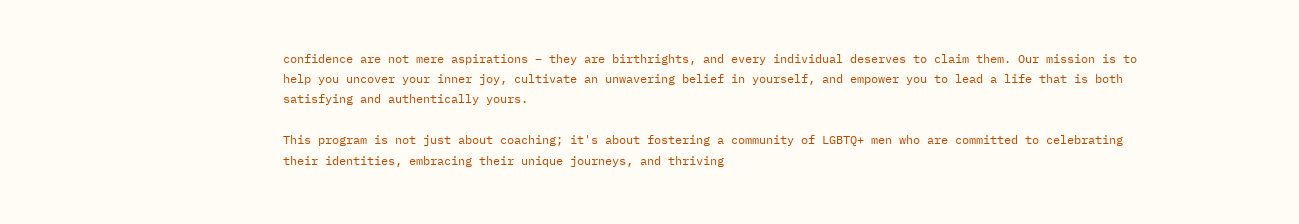confidence are not mere aspirations – they are birthrights, and every individual deserves to claim them. Our mission is to help you uncover your inner joy, cultivate an unwavering belief in yourself, and empower you to lead a life that is both satisfying and authentically yours.

This program is not just about coaching; it's about fostering a community of LGBTQ+ men who are committed to celebrating their identities, embracing their unique journeys, and thriving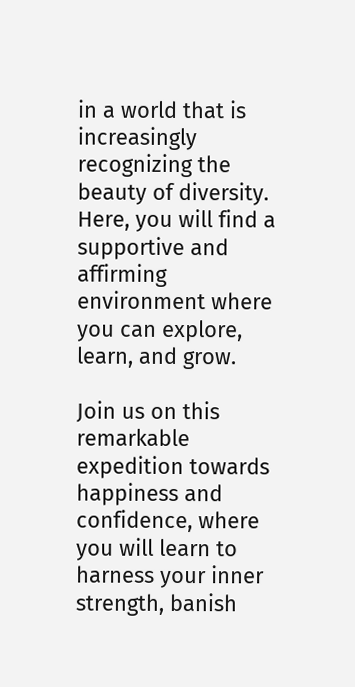in a world that is increasingly recognizing the beauty of diversity. Here, you will find a supportive and affirming environment where you can explore, learn, and grow.

Join us on this remarkable expedition towards happiness and confidence, where you will learn to harness your inner strength, banish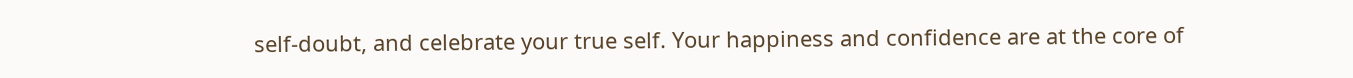self-doubt, and celebrate your true self. Your happiness and confidence are at the core of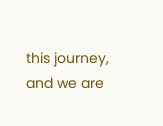this journey, and we are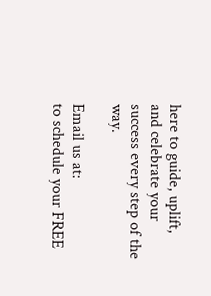here to guide, uplift, and celebrate your success every step of the way.

Email us at:
to schedule your FREE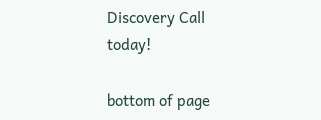Discovery Call today!

bottom of page